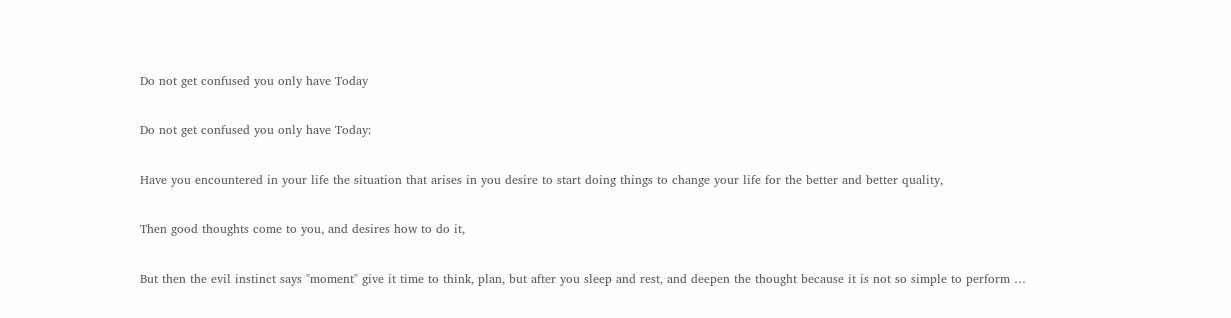Do not get confused you only have Today

Do not get confused you only have Today:

Have you encountered in your life the situation that arises in you desire to start doing things to change your life for the better and better quality,

Then good thoughts come to you, and desires how to do it,

But then the evil instinct says "moment" give it time to think, plan, but after you sleep and rest, and deepen the thought because it is not so simple to perform …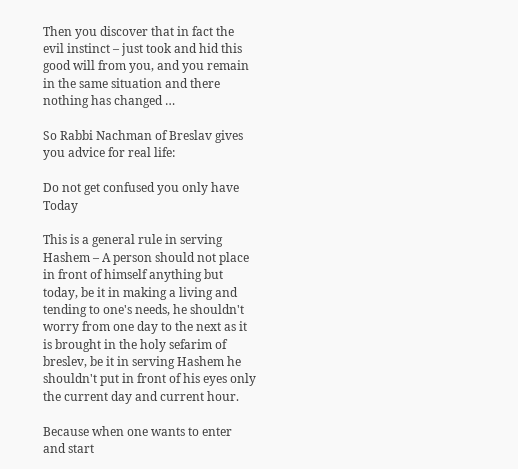Then you discover that in fact the evil instinct – just took and hid this good will from you, and you remain in the same situation and there nothing has changed …

So Rabbi Nachman of Breslav gives you advice for real life:

Do not get confused you only have Today

This is a general rule in serving Hashem – A person should not place in front of himself anything but today, be it in making a living and tending to one's needs, he shouldn't worry from one day to the next as it is brought in the holy sefarim of breslev, be it in serving Hashem he shouldn't put in front of his eyes only the current day and current hour.

Because when one wants to enter and start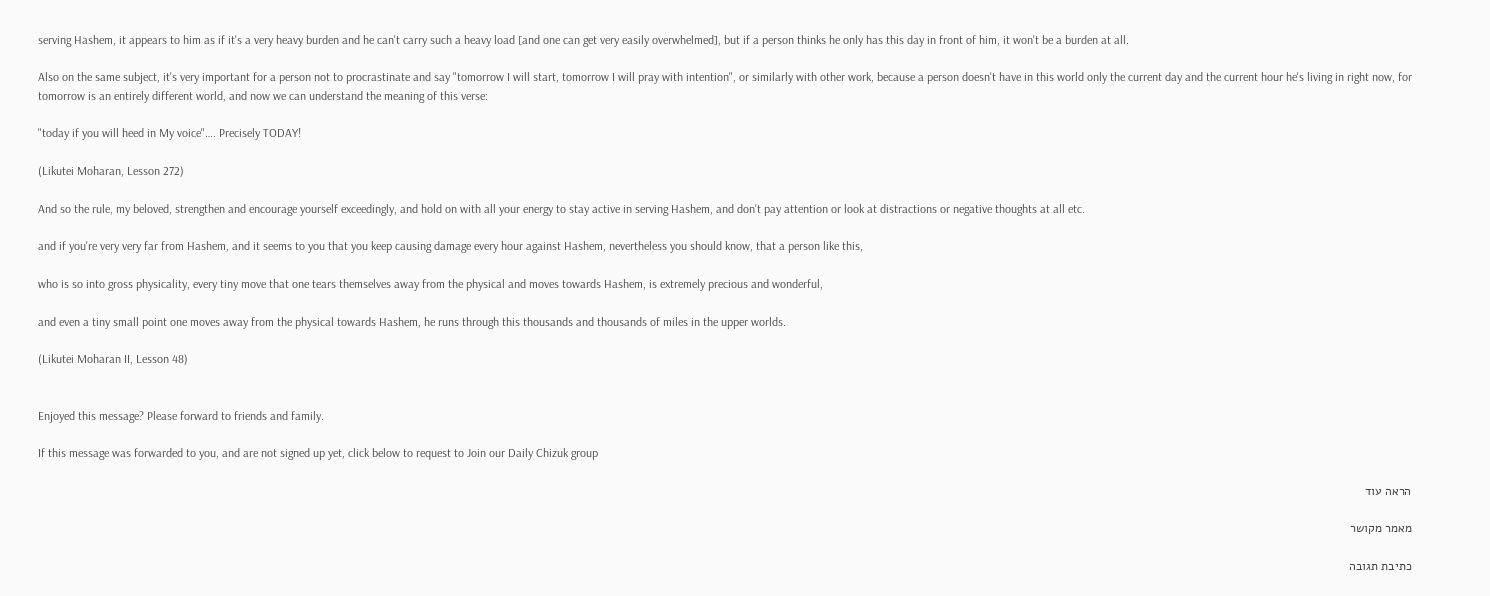serving Hashem, it appears to him as if it's a very heavy burden and he can't carry such a heavy load [and one can get very easily overwhelmed], but if a person thinks he only has this day in front of him, it won't be a burden at all.

Also on the same subject, it's very important for a person not to procrastinate and say "tomorrow I will start, tomorrow I will pray with intention", or similarly with other work, because a person doesn't have in this world only the current day and the current hour he's living in right now, for tomorrow is an entirely different world, and now we can understand the meaning of this verse:

"today if you will heed in My voice"…. Precisely TODAY!

(Likutei Moharan, Lesson 272)

And so the rule, my beloved, strengthen and encourage yourself exceedingly, and hold on with all your energy to stay active in serving Hashem, and don't pay attention or look at distractions or negative thoughts at all etc.

and if you're very very far from Hashem, and it seems to you that you keep causing damage every hour against Hashem, nevertheless you should know, that a person like this,

who is so into gross physicality, every tiny move that one tears themselves away from the physical and moves towards Hashem, is extremely precious and wonderful,

and even a tiny small point one moves away from the physical towards Hashem, he runs through this thousands and thousands of miles in the upper worlds.

(Likutei Moharan II, Lesson 48)


Enjoyed this message? Please forward to friends and family.

If this message was forwarded to you, and are not signed up yet, click below to request to Join our Daily Chizuk group

הראה עוד

מאמר מקושר

כתיבת תגובה